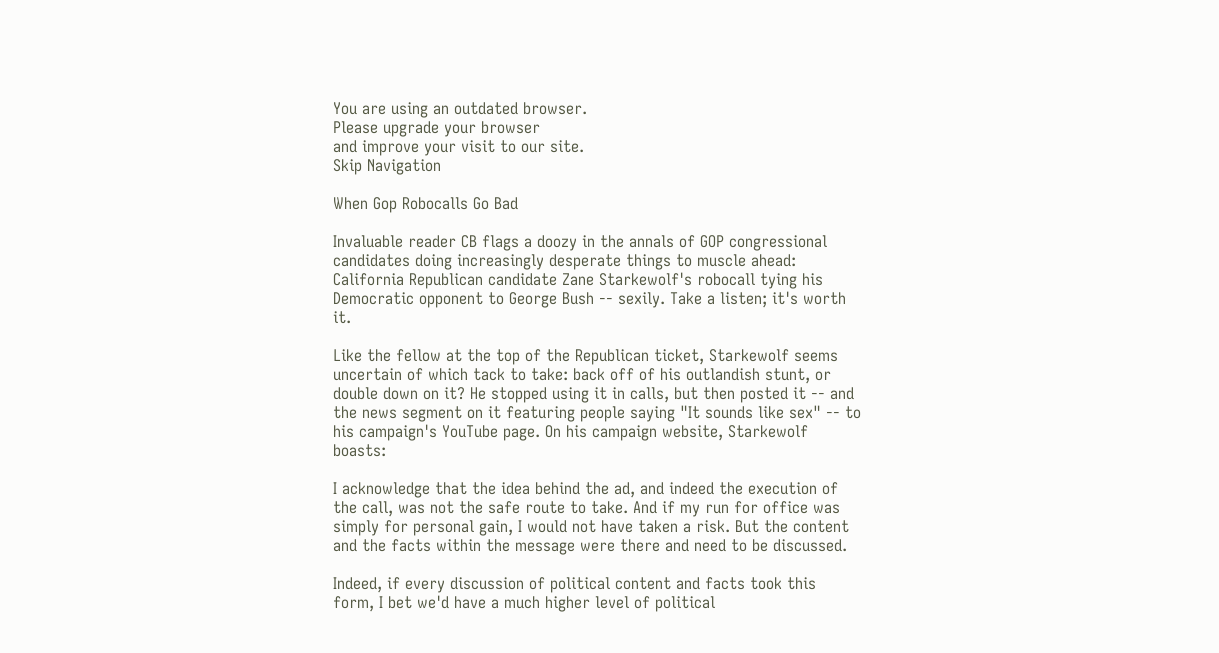You are using an outdated browser.
Please upgrade your browser
and improve your visit to our site.
Skip Navigation

When Gop Robocalls Go Bad

Invaluable reader CB flags a doozy in the annals of GOP congressional candidates doing increasingly desperate things to muscle ahead: California Republican candidate Zane Starkewolf's robocall tying his Democratic opponent to George Bush -- sexily. Take a listen; it's worth it.

Like the fellow at the top of the Republican ticket, Starkewolf seems uncertain of which tack to take: back off of his outlandish stunt, or double down on it? He stopped using it in calls, but then posted it -- and the news segment on it featuring people saying "It sounds like sex" -- to his campaign's YouTube page. On his campaign website, Starkewolf boasts:

I acknowledge that the idea behind the ad, and indeed the execution of the call, was not the safe route to take. And if my run for office was simply for personal gain, I would not have taken a risk. But the content and the facts within the message were there and need to be discussed.

Indeed, if every discussion of political content and facts took this form, I bet we'd have a much higher level of political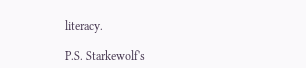literacy.

P.S. Starkewolf's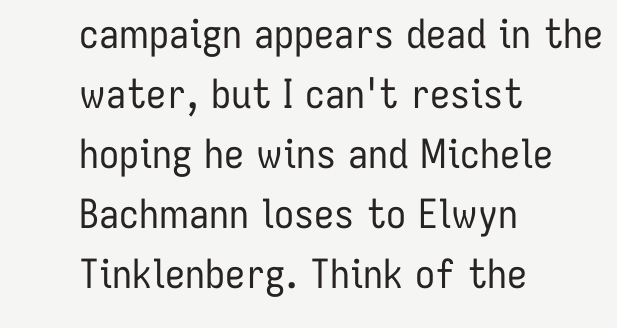campaign appears dead in the water, but I can't resist hoping he wins and Michele Bachmann loses to Elwyn Tinklenberg. Think of the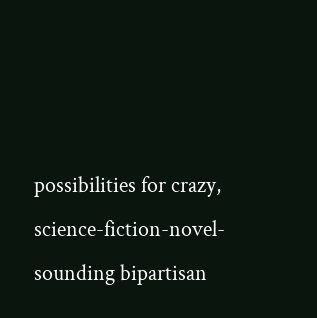possibilities for crazy, science-fiction-novel-sounding bipartisan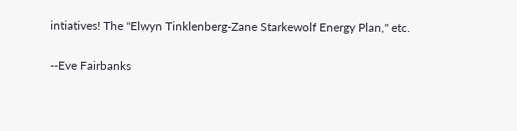intiatives! The "Elwyn Tinklenberg-Zane Starkewolf Energy Plan," etc.

--Eve Fairbanks